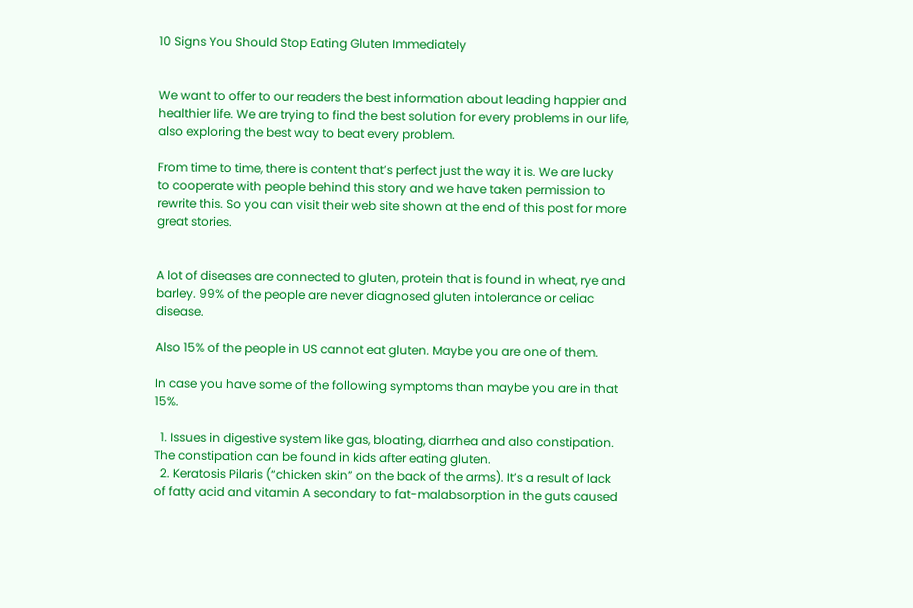10 Signs You Should Stop Eating Gluten Immediately


We want to offer to our readers the best information about leading happier and healthier life. We are trying to find the best solution for every problems in our life, also exploring the best way to beat every problem.

From time to time, there is content that’s perfect just the way it is. We are lucky to cooperate with people behind this story and we have taken permission to rewrite this. So you can visit their web site shown at the end of this post for more great stories.


A lot of diseases are connected to gluten, protein that is found in wheat, rye and barley. 99% of the people are never diagnosed gluten intolerance or celiac disease.

Also 15% of the people in US cannot eat gluten. Maybe you are one of them.

In case you have some of the following symptoms than maybe you are in that 15%.

  1. Issues in digestive system like gas, bloating, diarrhea and also constipation. The constipation can be found in kids after eating gluten.
  2. Keratosis Pilaris (“chicken skin” on the back of the arms). It’s a result of lack of fatty acid and vitamin A secondary to fat-malabsorption in the guts caused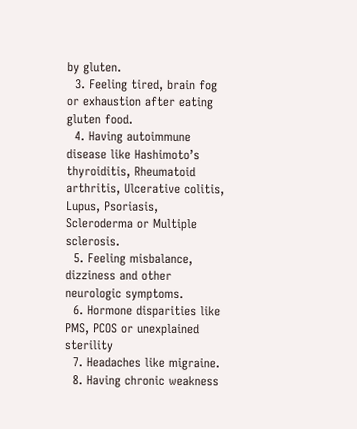by gluten.
  3. Feeling tired, brain fog or exhaustion after eating gluten food.
  4. Having autoimmune disease like Hashimoto’s thyroiditis, Rheumatoid arthritis, Ulcerative colitis, Lupus, Psoriasis, Scleroderma or Multiple sclerosis.
  5. Feeling misbalance, dizziness and other neurologic symptoms.
  6. Hormone disparities like PMS, PCOS or unexplained sterility
  7. Headaches like migraine.
  8. Having chronic weakness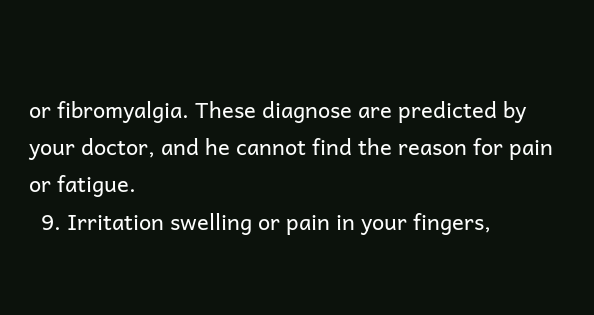or fibromyalgia. These diagnose are predicted by your doctor, and he cannot find the reason for pain or fatigue.
  9. Irritation swelling or pain in your fingers,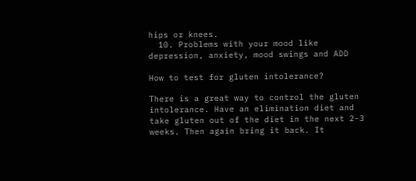hips or knees.
  10. Problems with your mood like depression, anxiety, mood swings and ADD

How to test for gluten intolerance?

There is a great way to control the gluten intolerance. Have an elimination diet and take gluten out of the diet in the next 2-3 weeks. Then again bring it back. It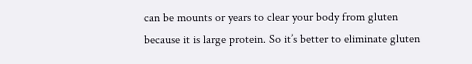can be mounts or years to clear your body from gluten because it is large protein. So it’s better to eliminate gluten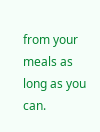from your meals as long as you can.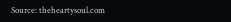Source: theheartysoul.com